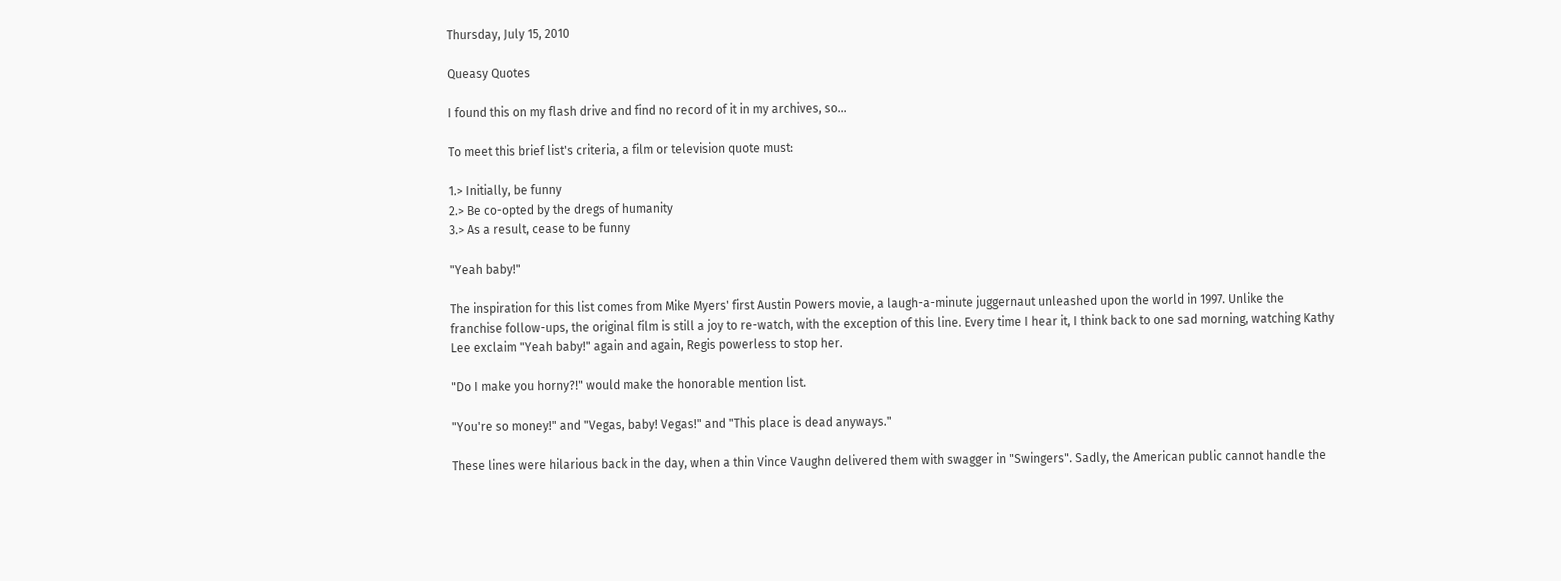Thursday, July 15, 2010

Queasy Quotes

I found this on my flash drive and find no record of it in my archives, so...

To meet this brief list's criteria, a film or television quote must:

1.> Initially, be funny
2.> Be co-opted by the dregs of humanity
3.> As a result, cease to be funny

"Yeah baby!"

The inspiration for this list comes from Mike Myers' first Austin Powers movie, a laugh-a-minute juggernaut unleashed upon the world in 1997. Unlike the franchise follow-ups, the original film is still a joy to re-watch, with the exception of this line. Every time I hear it, I think back to one sad morning, watching Kathy Lee exclaim "Yeah baby!" again and again, Regis powerless to stop her.

"Do I make you horny?!" would make the honorable mention list.

"You're so money!" and "Vegas, baby! Vegas!" and "This place is dead anyways."

These lines were hilarious back in the day, when a thin Vince Vaughn delivered them with swagger in "Swingers". Sadly, the American public cannot handle the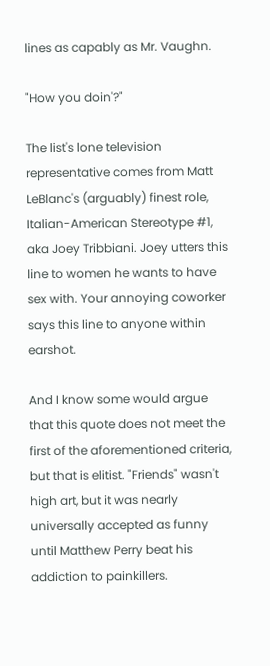lines as capably as Mr. Vaughn.

"How you doin'?"

The list's lone television representative comes from Matt LeBlanc's (arguably) finest role, Italian-American Stereotype #1, aka Joey Tribbiani. Joey utters this line to women he wants to have sex with. Your annoying coworker says this line to anyone within earshot.

And I know some would argue that this quote does not meet the first of the aforementioned criteria, but that is elitist. "Friends" wasn't high art, but it was nearly universally accepted as funny until Matthew Perry beat his addiction to painkillers.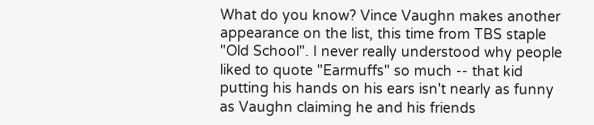What do you know? Vince Vaughn makes another appearance on the list, this time from TBS staple "Old School". I never really understood why people liked to quote "Earmuffs" so much -- that kid putting his hands on his ears isn't nearly as funny as Vaughn claiming he and his friends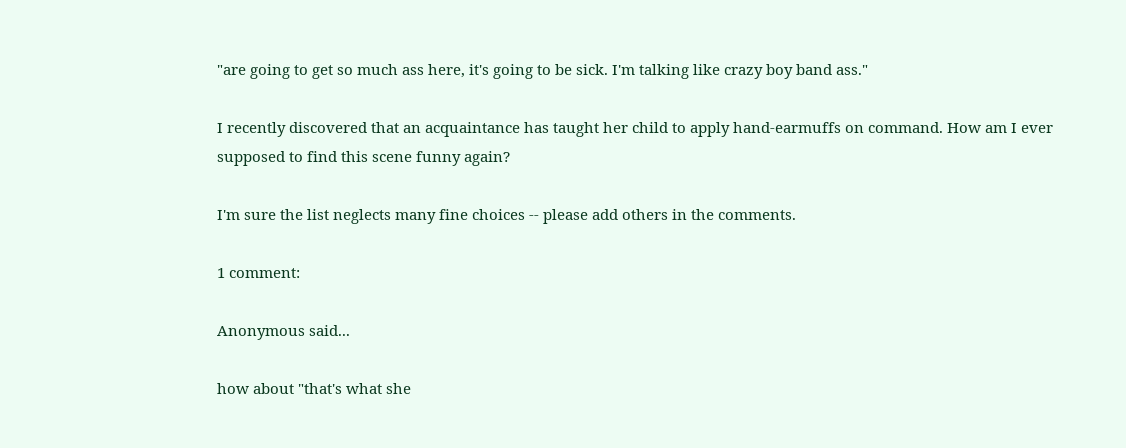"are going to get so much ass here, it's going to be sick. I'm talking like crazy boy band ass."

I recently discovered that an acquaintance has taught her child to apply hand-earmuffs on command. How am I ever supposed to find this scene funny again?

I'm sure the list neglects many fine choices -- please add others in the comments.

1 comment:

Anonymous said...

how about "that's what she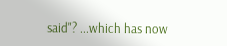said"? ...which has now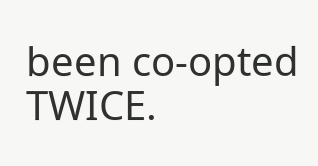been co-opted TWICE.